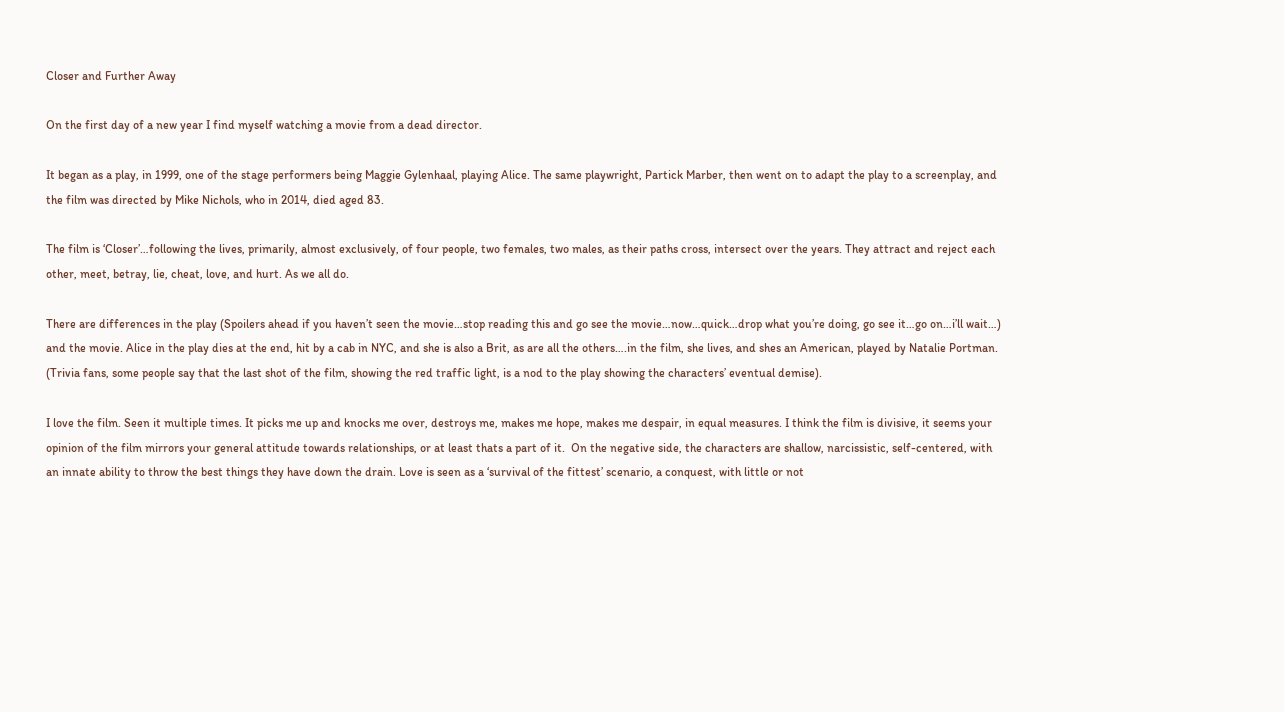Closer and Further Away

On the first day of a new year I find myself watching a movie from a dead director.

It began as a play, in 1999, one of the stage performers being Maggie Gylenhaal, playing Alice. The same playwright, Partick Marber, then went on to adapt the play to a screenplay, and the film was directed by Mike Nichols, who in 2014, died aged 83.

The film is ‘Closer’…following the lives, primarily, almost exclusively, of four people, two females, two males, as their paths cross, intersect over the years. They attract and reject each other, meet, betray, lie, cheat, love, and hurt. As we all do.

There are differences in the play (Spoilers ahead if you haven’t seen the movie…stop reading this and go see the movie…now…quick…drop what you’re doing, go see it…go on…i’ll wait…) and the movie. Alice in the play dies at the end, hit by a cab in NYC, and she is also a Brit, as are all the others….in the film, she lives, and shes an American, played by Natalie Portman. (Trivia fans, some people say that the last shot of the film, showing the red traffic light, is a nod to the play showing the characters’ eventual demise).

I love the film. Seen it multiple times. It picks me up and knocks me over, destroys me, makes me hope, makes me despair, in equal measures. I think the film is divisive, it seems your opinion of the film mirrors your general attitude towards relationships, or at least thats a part of it.  On the negative side, the characters are shallow, narcissistic, self-centered, with an innate ability to throw the best things they have down the drain. Love is seen as a ‘survival of the fittest’ scenario, a conquest, with little or not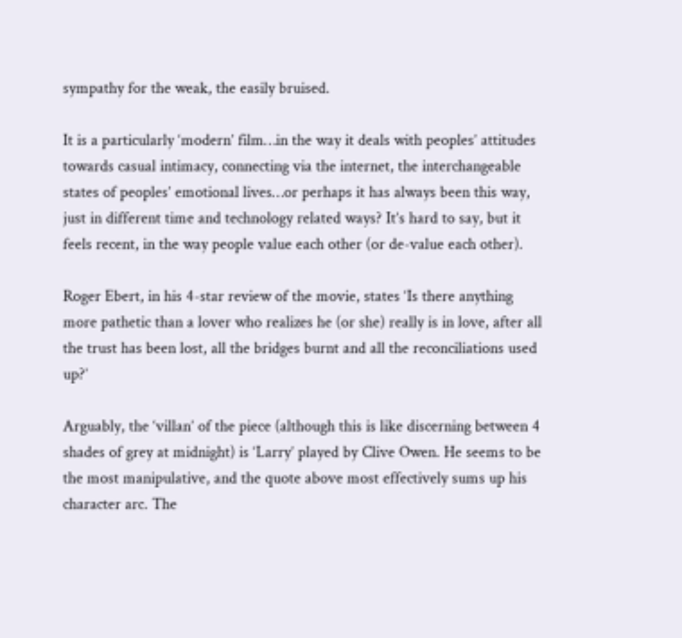sympathy for the weak, the easily bruised.

It is a particularly ‘modern’ film…in the way it deals with peoples’ attitudes towards casual intimacy, connecting via the internet, the interchangeable states of peoples’ emotional lives…or perhaps it has always been this way, just in different time and technology related ways? It’s hard to say, but it feels recent, in the way people value each other (or de-value each other).

Roger Ebert, in his 4-star review of the movie, states ‘Is there anything more pathetic than a lover who realizes he (or she) really is in love, after all the trust has been lost, all the bridges burnt and all the reconciliations used up?’

Arguably, the ‘villan’ of the piece (although this is like discerning between 4 shades of grey at midnight) is ‘Larry’ played by Clive Owen. He seems to be the most manipulative, and the quote above most effectively sums up his character arc. The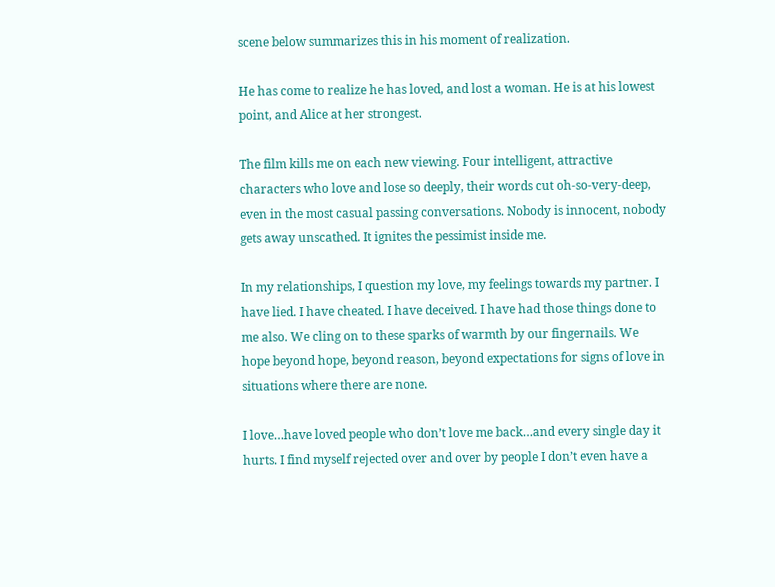scene below summarizes this in his moment of realization.

He has come to realize he has loved, and lost a woman. He is at his lowest point, and Alice at her strongest.

The film kills me on each new viewing. Four intelligent, attractive characters who love and lose so deeply, their words cut oh-so-very-deep, even in the most casual passing conversations. Nobody is innocent, nobody gets away unscathed. It ignites the pessimist inside me.

In my relationships, I question my love, my feelings towards my partner. I have lied. I have cheated. I have deceived. I have had those things done to me also. We cling on to these sparks of warmth by our fingernails. We hope beyond hope, beyond reason, beyond expectations for signs of love in situations where there are none.

I love…have loved people who don’t love me back…and every single day it hurts. I find myself rejected over and over by people I don’t even have a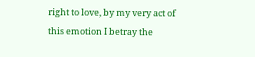right to love, by my very act of this emotion I betray the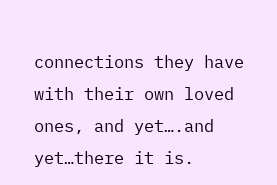connections they have with their own loved ones, and yet….and yet…there it is.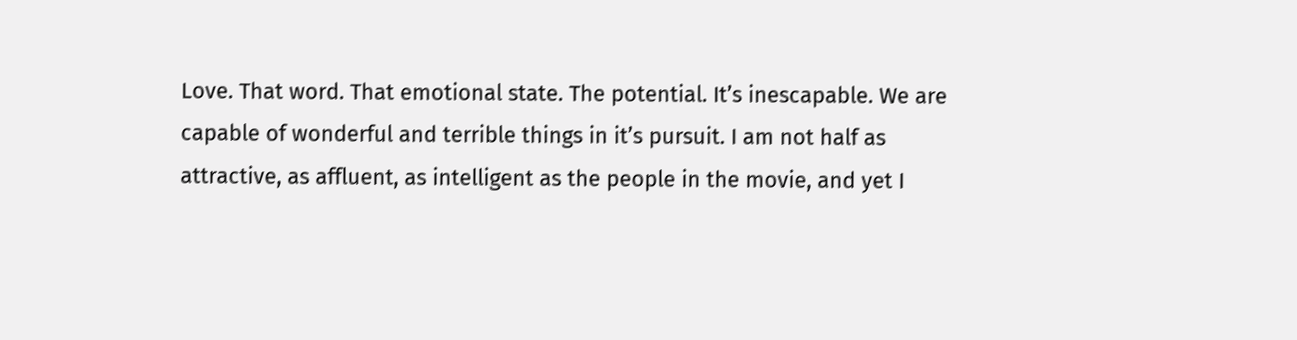Love. That word. That emotional state. The potential. It’s inescapable. We are capable of wonderful and terrible things in it’s pursuit. I am not half as attractive, as affluent, as intelligent as the people in the movie, and yet I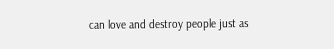can love and destroy people just as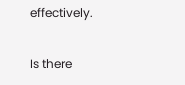effectively.

Is there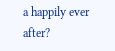a happily ever after?